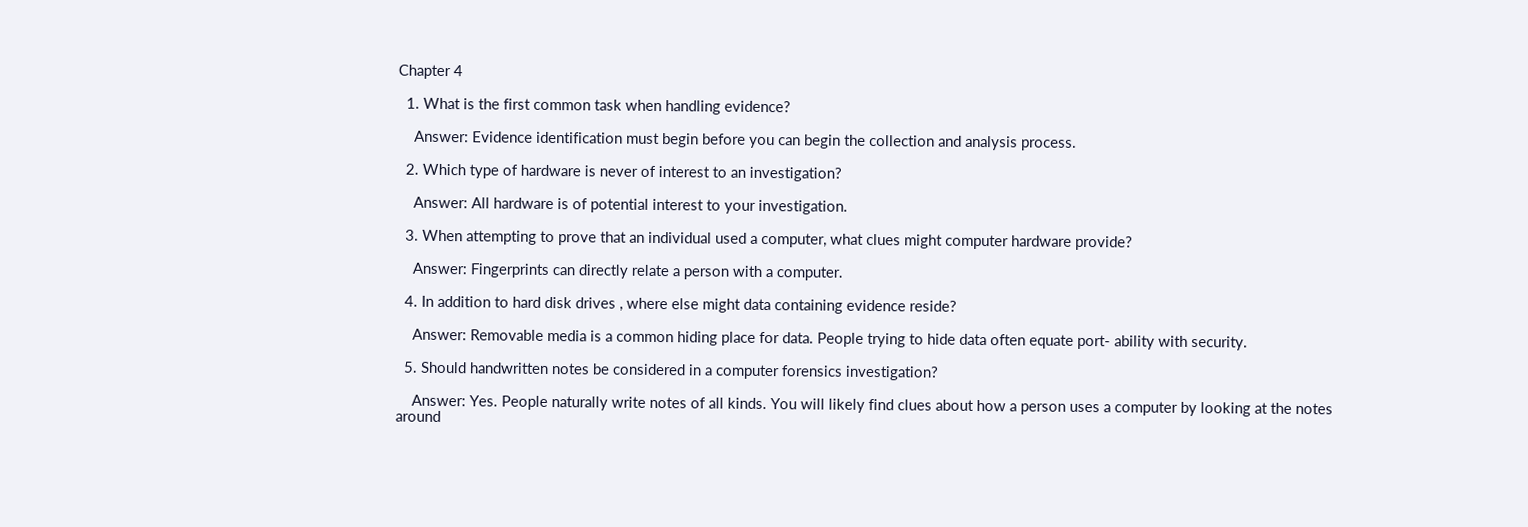Chapter 4

  1. What is the first common task when handling evidence?

    Answer: Evidence identification must begin before you can begin the collection and analysis process.

  2. Which type of hardware is never of interest to an investigation?

    Answer: All hardware is of potential interest to your investigation.

  3. When attempting to prove that an individual used a computer, what clues might computer hardware provide?

    Answer: Fingerprints can directly relate a person with a computer.

  4. In addition to hard disk drives , where else might data containing evidence reside?

    Answer: Removable media is a common hiding place for data. People trying to hide data often equate port- ability with security.

  5. Should handwritten notes be considered in a computer forensics investigation?

    Answer: Yes. People naturally write notes of all kinds. You will likely find clues about how a person uses a computer by looking at the notes around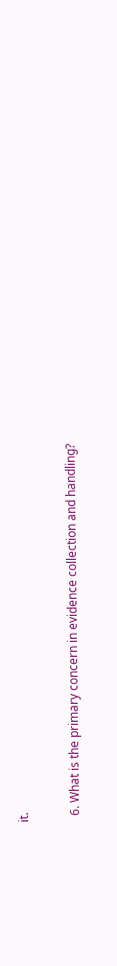it.

  6. What is the primary concern in evidence collection and handling?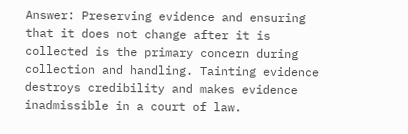Answer: Preserving evidence and ensuring that it does not change after it is collected is the primary concern during collection and handling. Tainting evidence destroys credibility and makes evidence inadmissible in a court of law.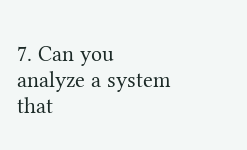7. Can you analyze a system that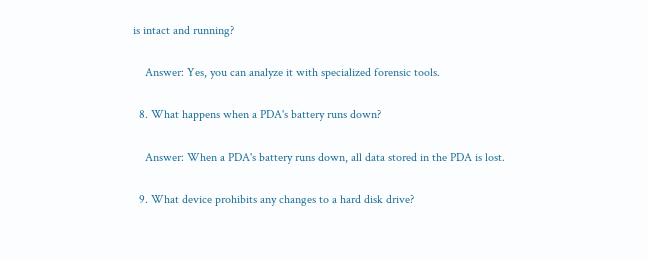is intact and running?

    Answer: Yes, you can analyze it with specialized forensic tools.

  8. What happens when a PDA's battery runs down?

    Answer: When a PDA's battery runs down, all data stored in the PDA is lost.

  9. What device prohibits any changes to a hard disk drive?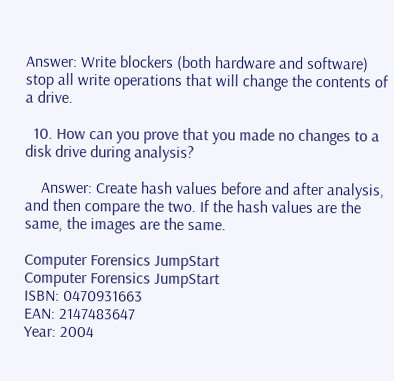Answer: Write blockers (both hardware and software) stop all write operations that will change the contents of a drive.

  10. How can you prove that you made no changes to a disk drive during analysis?

    Answer: Create hash values before and after analysis, and then compare the two. If the hash values are the same, the images are the same.

Computer Forensics JumpStart
Computer Forensics JumpStart
ISBN: 0470931663
EAN: 2147483647
Year: 2004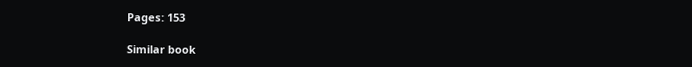Pages: 153

Similar book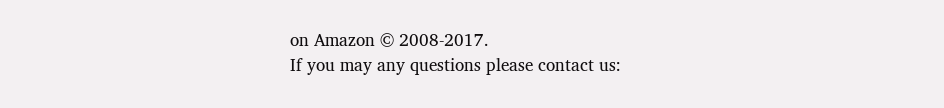on Amazon © 2008-2017.
If you may any questions please contact us: